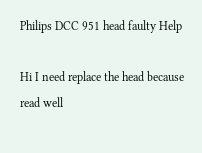Philips DCC 951 head faulty Help

Hi I need replace the head because read well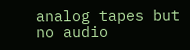analog tapes but no audio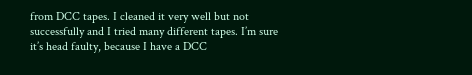from DCC tapes. I cleaned it very well but not successfully and I tried many different tapes. I’m sure it’s head faulty, because I have a DCC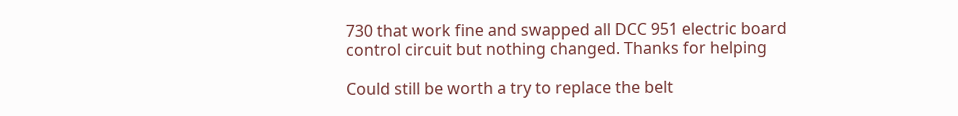730 that work fine and swapped all DCC 951 electric board control circuit but nothing changed. Thanks for helping

Could still be worth a try to replace the belt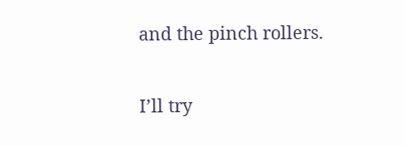and the pinch rollers.

I’ll try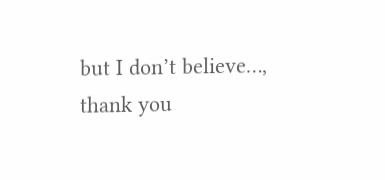but I don’t believe…, thank you